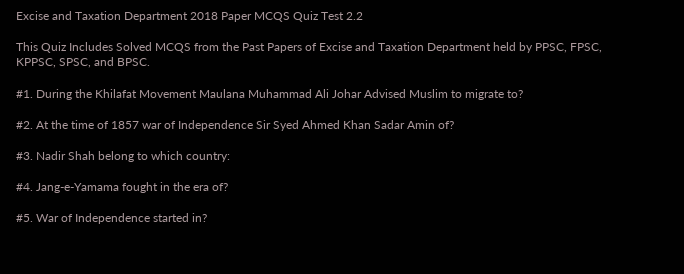Excise and Taxation Department 2018 Paper MCQS Quiz Test 2.2

This Quiz Includes Solved MCQS from the Past Papers of Excise and Taxation Department held by PPSC, FPSC, KPPSC, SPSC, and BPSC.

#1. During the Khilafat Movement Maulana Muhammad Ali Johar Advised Muslim to migrate to?

#2. At the time of 1857 war of Independence Sir Syed Ahmed Khan Sadar Amin of?

#3. Nadir Shah belong to which country:

#4. Jang-e-Yamama fought in the era of?

#5. War of Independence started in?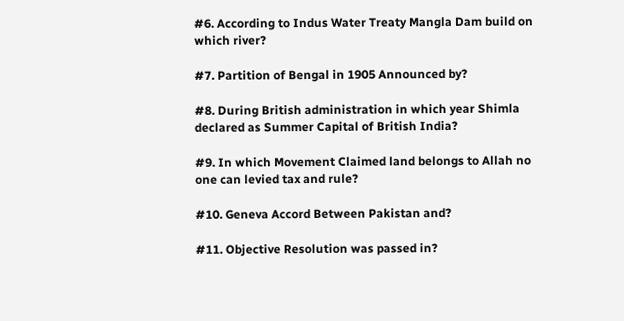#6. According to Indus Water Treaty Mangla Dam build on which river?

#7. Partition of Bengal in 1905 Announced by?

#8. During British administration in which year Shimla declared as Summer Capital of British India?

#9. In which Movement Claimed land belongs to Allah no one can levied tax and rule?

#10. Geneva Accord Between Pakistan and?

#11. Objective Resolution was passed in?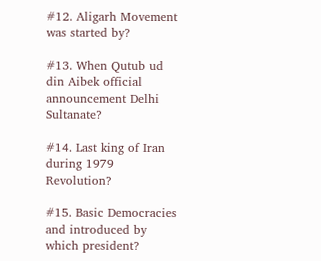#12. Aligarh Movement was started by?

#13. When Qutub ud din Aibek official announcement Delhi Sultanate?

#14. Last king of Iran during 1979 Revolution?

#15. Basic Democracies and introduced by which president?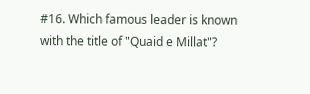#16. Which famous leader is known with the title of "Quaid e Millat"?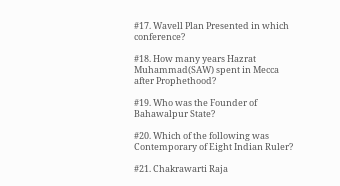#17. Wavell Plan Presented in which conference?

#18. How many years Hazrat Muhammad(SAW) spent in Mecca after Prophethood?

#19. Who was the Founder of Bahawalpur State?

#20. Which of the following was Contemporary of Eight Indian Ruler?

#21. Chakrawarti Raja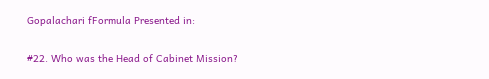Gopalachari fFormula Presented in:

#22. Who was the Head of Cabinet Mission?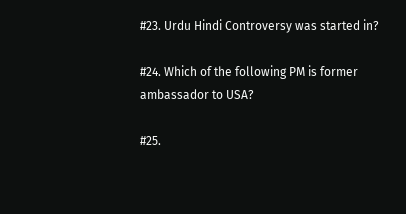#23. Urdu Hindi Controversy was started in?

#24. Which of the following PM is former ambassador to USA?

#25.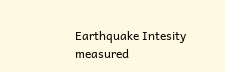Earthquake Intesity measured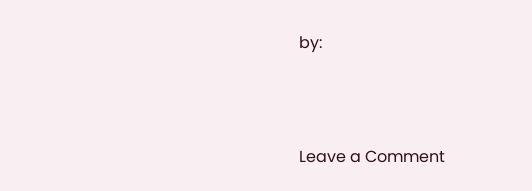by:



Leave a Comment